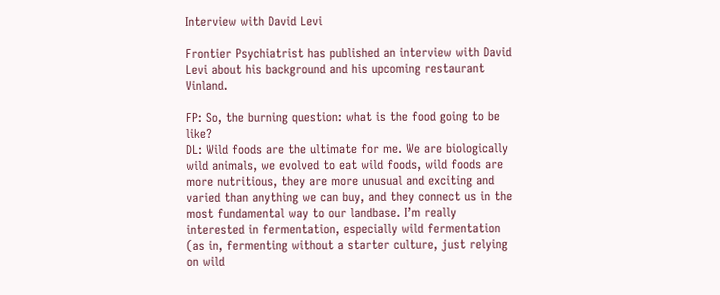Interview with David Levi

Frontier Psychiatrist has published an interview with David Levi about his background and his upcoming restaurant Vinland.

FP: So, the burning question: what is the food going to be like?
DL: Wild foods are the ultimate for me. We are biologically wild animals, we evolved to eat wild foods, wild foods are more nutritious, they are more unusual and exciting and varied than anything we can buy, and they connect us in the most fundamental way to our landbase. I’m really interested in fermentation, especially wild fermentation (as in, fermenting without a starter culture, just relying on wild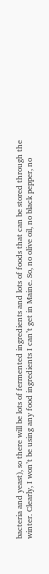bacteria and yeast), so there will be lots of fermented ingredients and lots of foods that can be stored through the winter. Clearly, I won’t be using any food ingredients I can’t get in Maine. So, no olive oil, no black pepper, no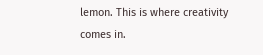lemon. This is where creativity comes in.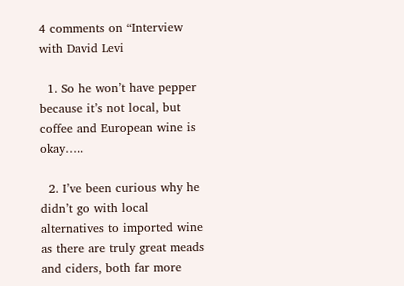4 comments on “Interview with David Levi

  1. So he won’t have pepper because it’s not local, but coffee and European wine is okay…..

  2. I’ve been curious why he didn’t go with local alternatives to imported wine as there are truly great meads and ciders, both far more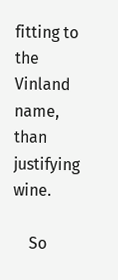fitting to the Vinland name, than justifying wine.

    So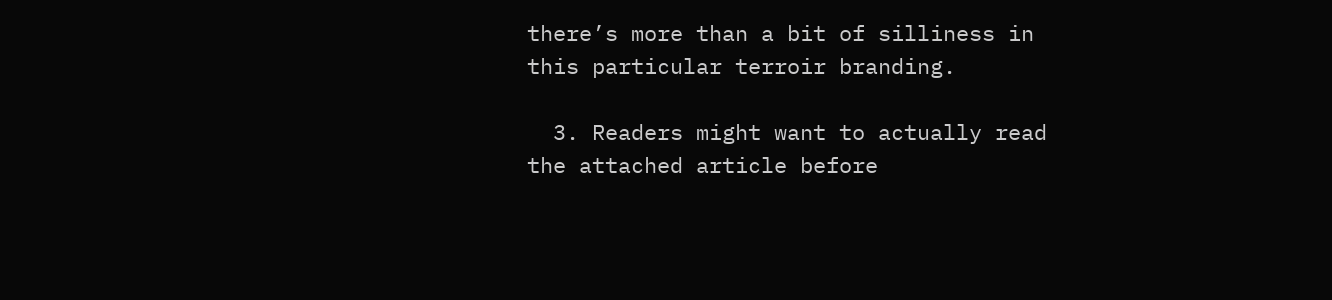there’s more than a bit of silliness in this particular terroir branding.

  3. Readers might want to actually read the attached article before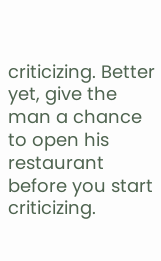criticizing. Better yet, give the man a chance to open his restaurant before you start criticizing.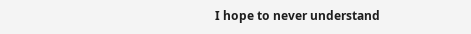I hope to never understand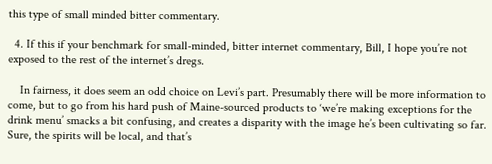this type of small minded bitter commentary.

  4. If this if your benchmark for small-minded, bitter internet commentary, Bill, I hope you’re not exposed to the rest of the internet’s dregs.

    In fairness, it does seem an odd choice on Levi’s part. Presumably there will be more information to come, but to go from his hard push of Maine-sourced products to ‘we’re making exceptions for the drink menu’ smacks a bit confusing, and creates a disparity with the image he’s been cultivating so far. Sure, the spirits will be local, and that’s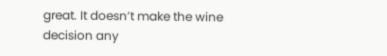great. It doesn’t make the wine decision any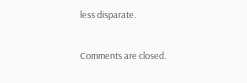less disparate.

Comments are closed.